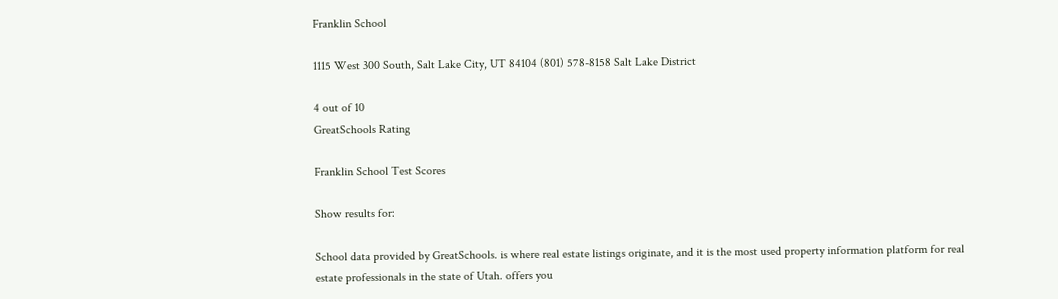Franklin School

1115 West 300 South, Salt Lake City, UT 84104 (801) 578-8158 Salt Lake District

4 out of 10
GreatSchools Rating

Franklin School Test Scores

Show results for:

School data provided by GreatSchools. is where real estate listings originate, and it is the most used property information platform for real estate professionals in the state of Utah. offers you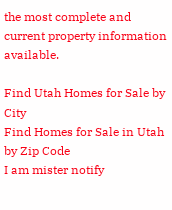the most complete and current property information available.

Find Utah Homes for Sale by City
Find Homes for Sale in Utah by Zip Code
I am mister notify